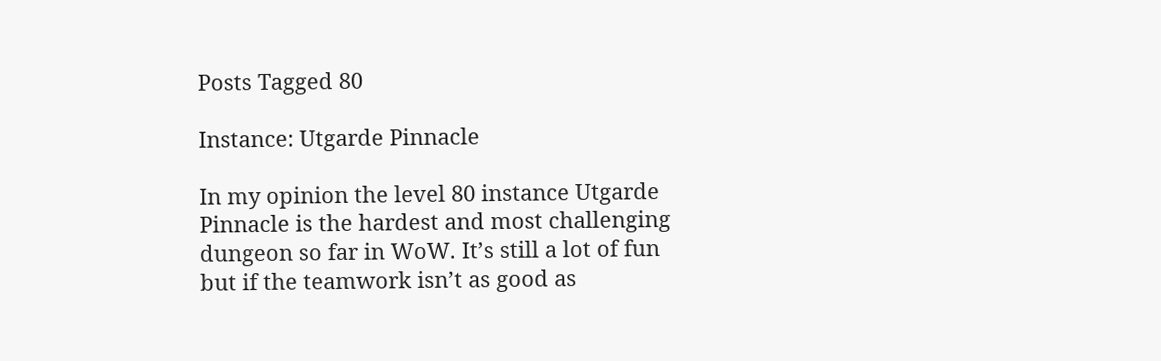Posts Tagged 80

Instance: Utgarde Pinnacle

In my opinion the level 80 instance Utgarde Pinnacle is the hardest and most challenging dungeon so far in WoW. It’s still a lot of fun but if the teamwork isn’t as good as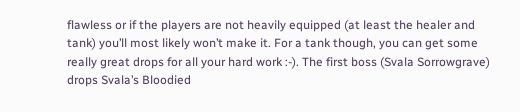flawless or if the players are not heavily equipped (at least the healer and tank) you’ll most likely won’t make it. For a tank though, you can get some really great drops for all your hard work :-). The first boss (Svala Sorrowgrave) drops Svala’s Bloodied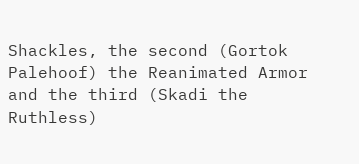Shackles, the second (Gortok Palehoof) the Reanimated Armor and the third (Skadi the Ruthless)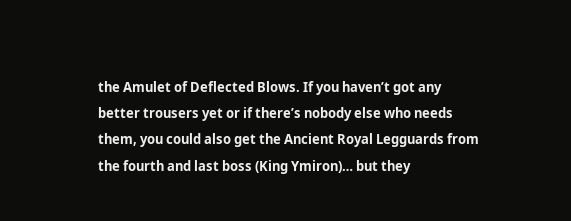the Amulet of Deflected Blows. If you haven’t got any better trousers yet or if there’s nobody else who needs them, you could also get the Ancient Royal Legguards from the fourth and last boss (King Ymiron)… but they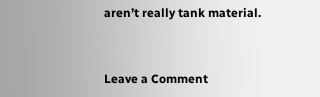aren’t really tank material.


Leave a Comment